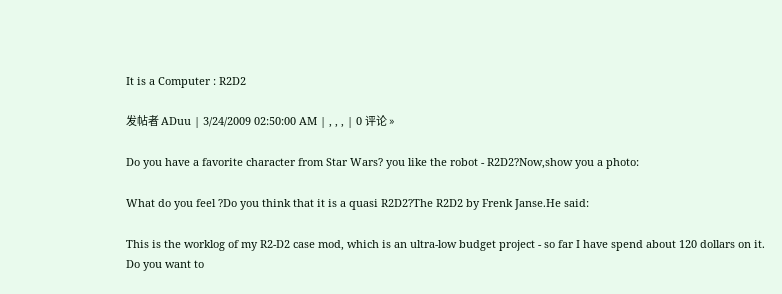It is a Computer : R2D2

发帖者 ADuu | 3/24/2009 02:50:00 AM | , , , | 0 评论 »

Do you have a favorite character from Star Wars? you like the robot - R2D2?Now,show you a photo:

What do you feel ?Do you think that it is a quasi R2D2?The R2D2 by Frenk Janse.He said:

This is the worklog of my R2-D2 case mod, which is an ultra-low budget project - so far I have spend about 120 dollars on it.
Do you want to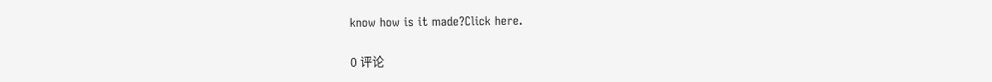know how is it made?Click here.

0 评论